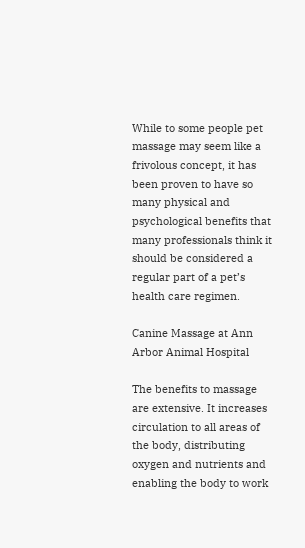While to some people pet massage may seem like a frivolous concept, it has been proven to have so many physical and psychological benefits that many professionals think it should be considered a regular part of a pet’s health care regimen.

Canine Massage at Ann Arbor Animal Hospital

The benefits to massage are extensive. It increases circulation to all areas of the body, distributing oxygen and nutrients and enabling the body to work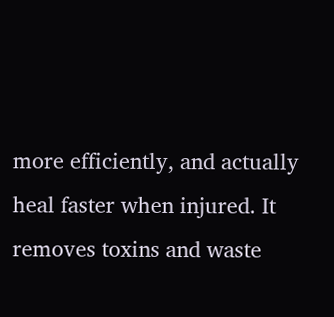more efficiently, and actually heal faster when injured. It removes toxins and waste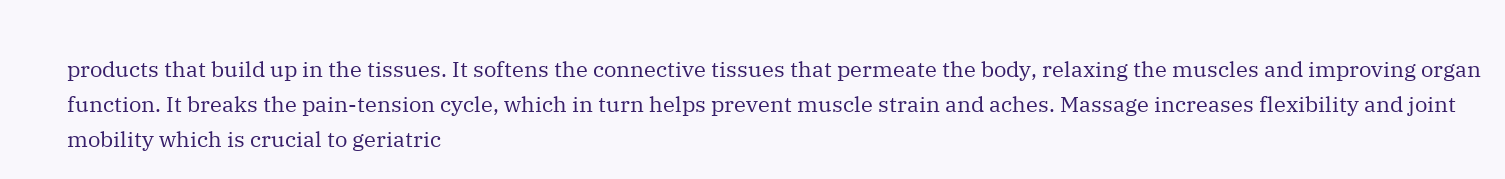products that build up in the tissues. It softens the connective tissues that permeate the body, relaxing the muscles and improving organ function. It breaks the pain-tension cycle, which in turn helps prevent muscle strain and aches. Massage increases flexibility and joint mobility which is crucial to geriatric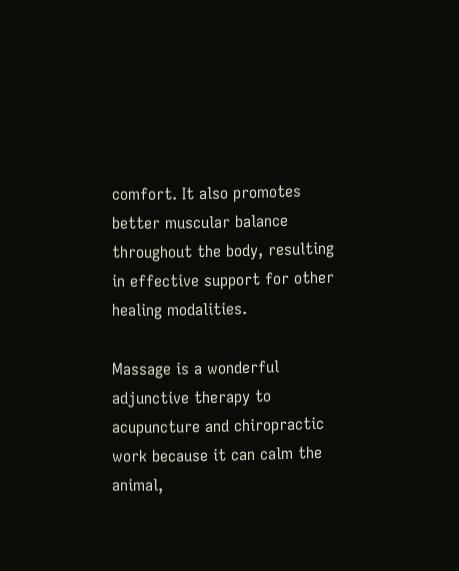comfort. It also promotes better muscular balance throughout the body, resulting in effective support for other healing modalities.

Massage is a wonderful adjunctive therapy to acupuncture and chiropractic work because it can calm the animal,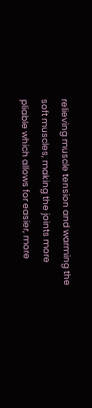relieving muscle tension and warming the soft muscles, making the joints more pliable which allows for easier, more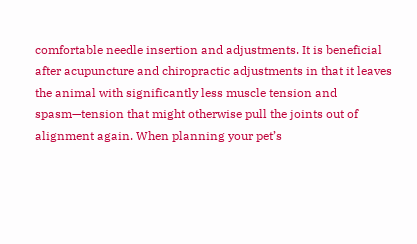comfortable needle insertion and adjustments. It is beneficial after acupuncture and chiropractic adjustments in that it leaves the animal with significantly less muscle tension and spasm—tension that might otherwise pull the joints out of alignment again. When planning your pet’s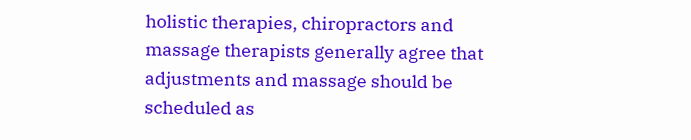holistic therapies, chiropractors and massage therapists generally agree that adjustments and massage should be scheduled as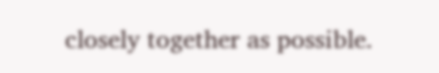closely together as possible.